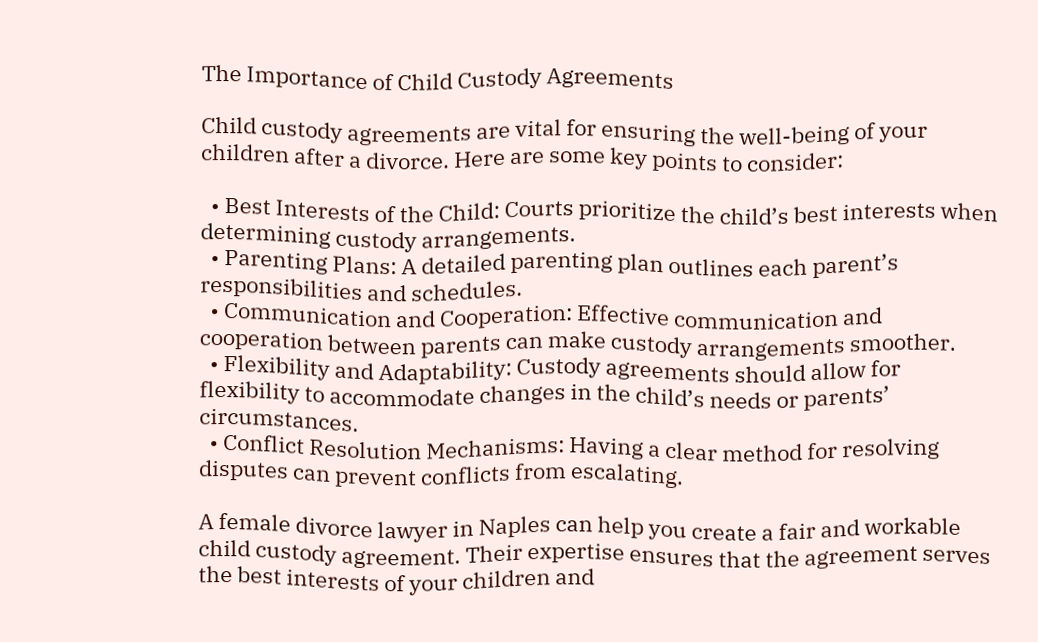The Importance of Child Custody Agreements

Child custody agreements are vital for ensuring the well-being of your children after a divorce. Here are some key points to consider:

  • Best Interests of the Child: Courts prioritize the child’s best interests when determining custody arrangements.
  • Parenting Plans: A detailed parenting plan outlines each parent’s responsibilities and schedules.
  • Communication and Cooperation: Effective communication and cooperation between parents can make custody arrangements smoother.
  • Flexibility and Adaptability: Custody agreements should allow for flexibility to accommodate changes in the child’s needs or parents’ circumstances.
  • Conflict Resolution Mechanisms: Having a clear method for resolving disputes can prevent conflicts from escalating.

A female divorce lawyer in Naples can help you create a fair and workable child custody agreement. Their expertise ensures that the agreement serves the best interests of your children and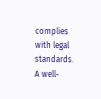complies with legal standards. A well-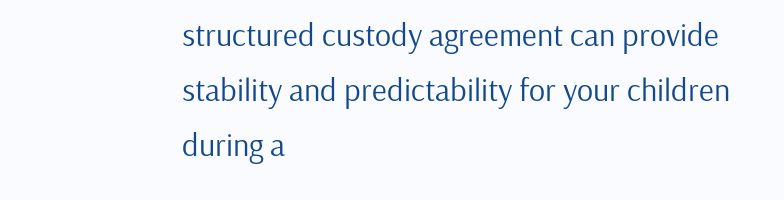structured custody agreement can provide stability and predictability for your children during a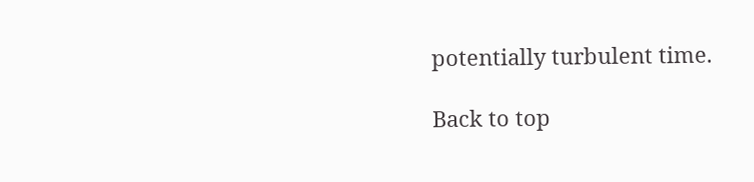potentially turbulent time.

Back to top